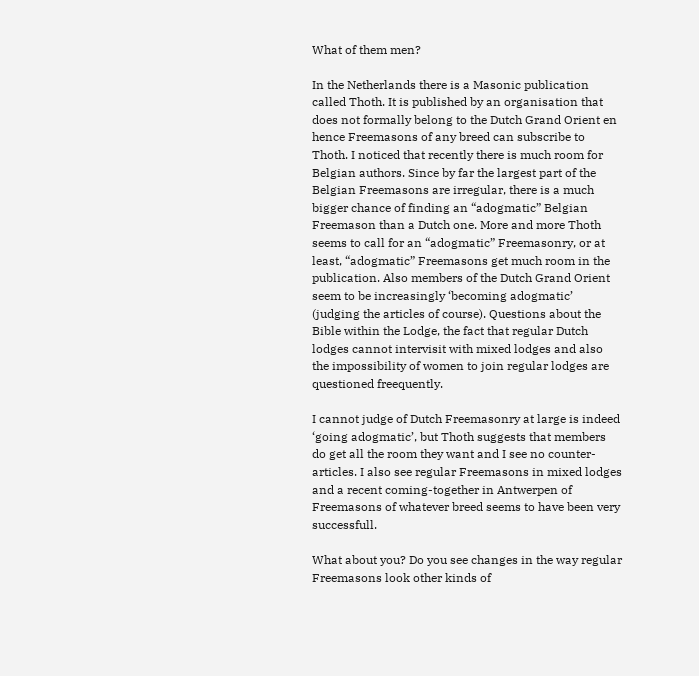What of them men?

In the Netherlands there is a Masonic publication called Thoth. It is published by an organisation that does not formally belong to the Dutch Grand Orient en hence Freemasons of any breed can subscribe to Thoth. I noticed that recently there is much room for Belgian authors. Since by far the largest part of the Belgian Freemasons are irregular, there is a much bigger chance of finding an “adogmatic” Belgian Freemason than a Dutch one. More and more Thoth seems to call for an “adogmatic” Freemasonry, or at least, “adogmatic” Freemasons get much room in the publication. Also members of the Dutch Grand Orient seem to be increasingly ‘becoming adogmatic’ (judging the articles of course). Questions about the Bible within the Lodge, the fact that regular Dutch lodges cannot intervisit with mixed lodges and also the impossibility of women to join regular lodges are questioned freequently.

I cannot judge of Dutch Freemasonry at large is indeed ‘going adogmatic’, but Thoth suggests that members do get all the room they want and I see no counter-articles. I also see regular Freemasons in mixed lodges and a recent coming-together in Antwerpen of Freemasons of whatever breed seems to have been very successfull.

What about you? Do you see changes in the way regular Freemasons look other kinds of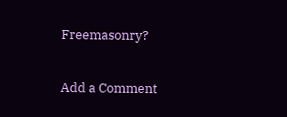Freemasonry?

Add a Comment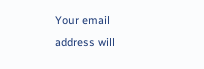Your email address will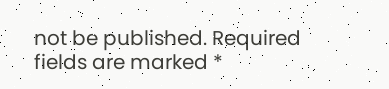not be published. Required fields are marked *